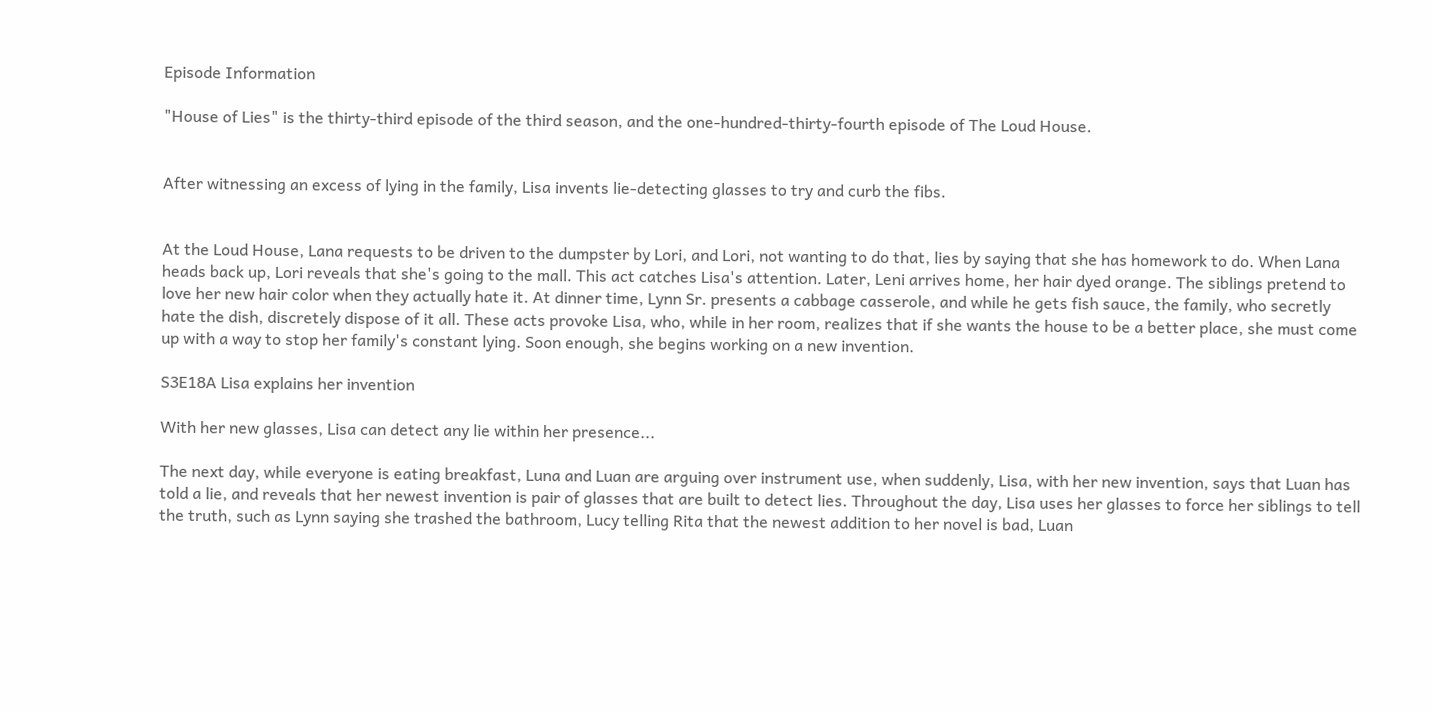Episode Information

"House of Lies" is the thirty-third episode of the third season, and the one-hundred-thirty-fourth episode of The Loud House.


After witnessing an excess of lying in the family, Lisa invents lie-detecting glasses to try and curb the fibs.


At the Loud House, Lana requests to be driven to the dumpster by Lori, and Lori, not wanting to do that, lies by saying that she has homework to do. When Lana heads back up, Lori reveals that she's going to the mall. This act catches Lisa's attention. Later, Leni arrives home, her hair dyed orange. The siblings pretend to love her new hair color when they actually hate it. At dinner time, Lynn Sr. presents a cabbage casserole, and while he gets fish sauce, the family, who secretly hate the dish, discretely dispose of it all. These acts provoke Lisa, who, while in her room, realizes that if she wants the house to be a better place, she must come up with a way to stop her family's constant lying. Soon enough, she begins working on a new invention.

S3E18A Lisa explains her invention

With her new glasses, Lisa can detect any lie within her presence...

The next day, while everyone is eating breakfast, Luna and Luan are arguing over instrument use, when suddenly, Lisa, with her new invention, says that Luan has told a lie, and reveals that her newest invention is pair of glasses that are built to detect lies. Throughout the day, Lisa uses her glasses to force her siblings to tell the truth, such as Lynn saying she trashed the bathroom, Lucy telling Rita that the newest addition to her novel is bad, Luan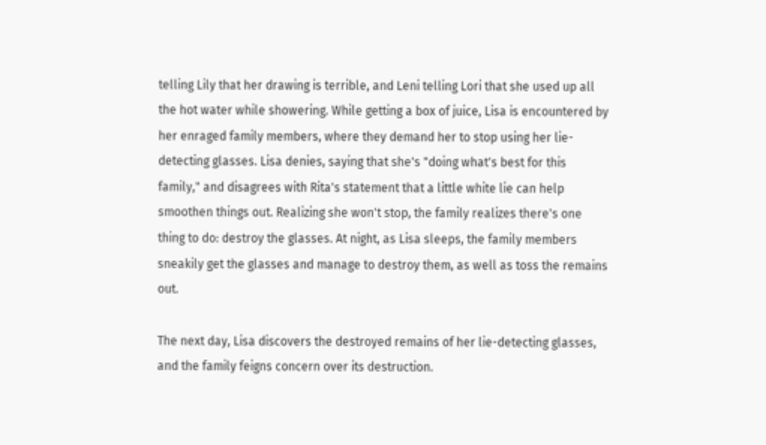telling Lily that her drawing is terrible, and Leni telling Lori that she used up all the hot water while showering. While getting a box of juice, Lisa is encountered by her enraged family members, where they demand her to stop using her lie-detecting glasses. Lisa denies, saying that she's "doing what's best for this family," and disagrees with Rita's statement that a little white lie can help smoothen things out. Realizing she won't stop, the family realizes there's one thing to do: destroy the glasses. At night, as Lisa sleeps, the family members sneakily get the glasses and manage to destroy them, as well as toss the remains out.

The next day, Lisa discovers the destroyed remains of her lie-detecting glasses, and the family feigns concern over its destruction.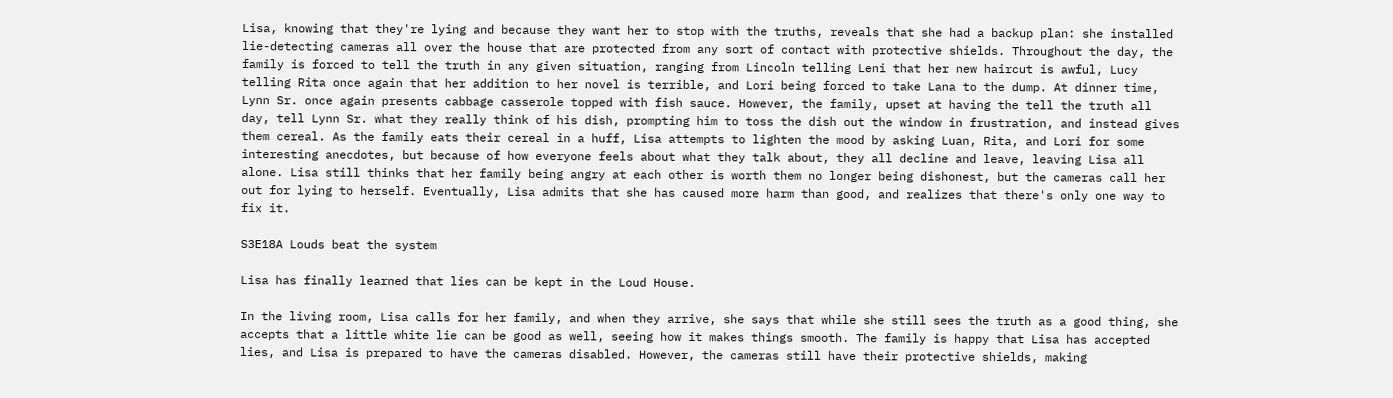Lisa, knowing that they're lying and because they want her to stop with the truths, reveals that she had a backup plan: she installed lie-detecting cameras all over the house that are protected from any sort of contact with protective shields. Throughout the day, the family is forced to tell the truth in any given situation, ranging from Lincoln telling Leni that her new haircut is awful, Lucy telling Rita once again that her addition to her novel is terrible, and Lori being forced to take Lana to the dump. At dinner time, Lynn Sr. once again presents cabbage casserole topped with fish sauce. However, the family, upset at having the tell the truth all day, tell Lynn Sr. what they really think of his dish, prompting him to toss the dish out the window in frustration, and instead gives them cereal. As the family eats their cereal in a huff, Lisa attempts to lighten the mood by asking Luan, Rita, and Lori for some interesting anecdotes, but because of how everyone feels about what they talk about, they all decline and leave, leaving Lisa all alone. Lisa still thinks that her family being angry at each other is worth them no longer being dishonest, but the cameras call her out for lying to herself. Eventually, Lisa admits that she has caused more harm than good, and realizes that there's only one way to fix it.

S3E18A Louds beat the system

Lisa has finally learned that lies can be kept in the Loud House.

In the living room, Lisa calls for her family, and when they arrive, she says that while she still sees the truth as a good thing, she accepts that a little white lie can be good as well, seeing how it makes things smooth. The family is happy that Lisa has accepted lies, and Lisa is prepared to have the cameras disabled. However, the cameras still have their protective shields, making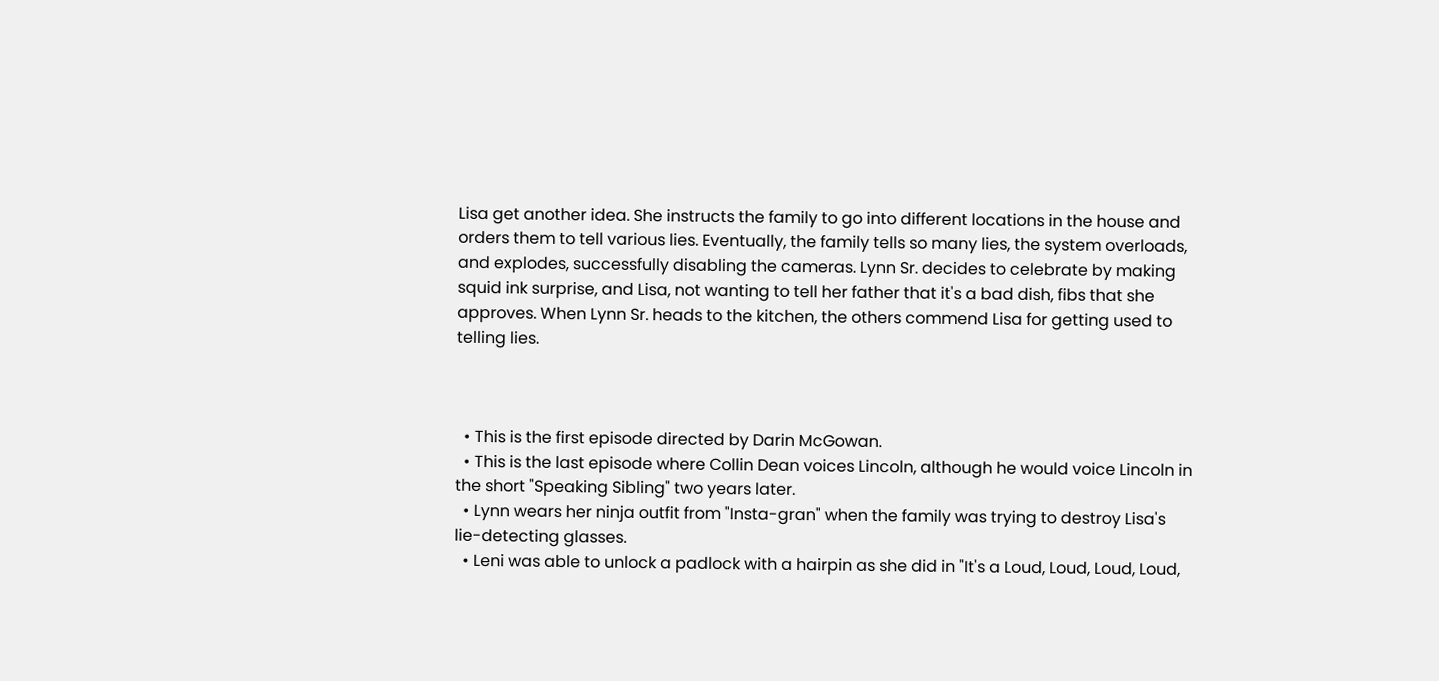Lisa get another idea. She instructs the family to go into different locations in the house and orders them to tell various lies. Eventually, the family tells so many lies, the system overloads, and explodes, successfully disabling the cameras. Lynn Sr. decides to celebrate by making squid ink surprise, and Lisa, not wanting to tell her father that it's a bad dish, fibs that she approves. When Lynn Sr. heads to the kitchen, the others commend Lisa for getting used to telling lies.



  • This is the first episode directed by Darin McGowan.
  • This is the last episode where Collin Dean voices Lincoln, although he would voice Lincoln in the short "Speaking Sibling" two years later.
  • Lynn wears her ninja outfit from "Insta-gran" when the family was trying to destroy Lisa's lie-detecting glasses.
  • Leni was able to unlock a padlock with a hairpin as she did in "It's a Loud, Loud, Loud, Loud,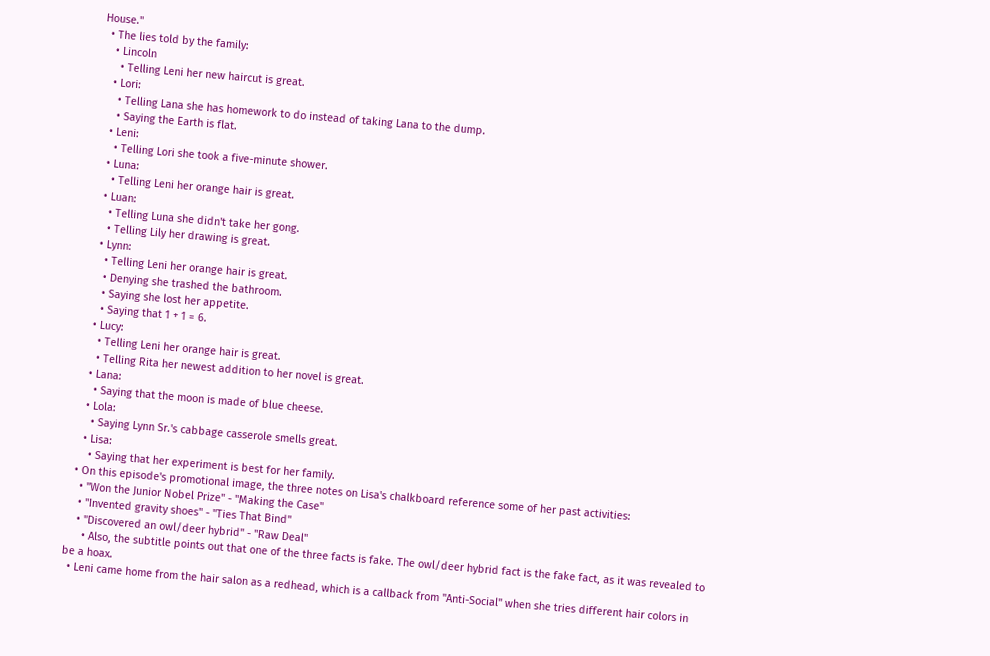House."
  • The lies told by the family:
    • Lincoln
      • Telling Leni her new haircut is great.
    • Lori:
      • Telling Lana she has homework to do instead of taking Lana to the dump.
      • Saying the Earth is flat.
    • Leni:
      • Telling Lori she took a five-minute shower.
    • Luna:
      • Telling Leni her orange hair is great.
    • Luan:
      • Telling Luna she didn't take her gong.
      • Telling Lily her drawing is great.
    • Lynn:
      • Telling Leni her orange hair is great.
      • Denying she trashed the bathroom.
      • Saying she lost her appetite.
      • Saying that 1 + 1 = 6.
    • Lucy:
      • Telling Leni her orange hair is great.
      • Telling Rita her newest addition to her novel is great.
    • Lana:
      • Saying that the moon is made of blue cheese.
    • Lola:
      • Saying Lynn Sr.'s cabbage casserole smells great.
    • Lisa:
      • Saying that her experiment is best for her family.
  • On this episode's promotional image, the three notes on Lisa's chalkboard reference some of her past activities:
    • "Won the Junior Nobel Prize" - "Making the Case"
    • "Invented gravity shoes" - "Ties That Bind"
    • "Discovered an owl/deer hybrid" - "Raw Deal"
      • Also, the subtitle points out that one of the three facts is fake. The owl/deer hybrid fact is the fake fact, as it was revealed to be a hoax.
  • Leni came home from the hair salon as a redhead, which is a callback from "Anti-Social" when she tries different hair colors in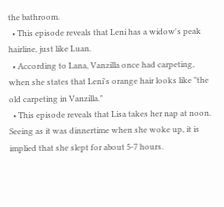the bathroom.
  • This episode reveals that Leni has a widow's peak hairline, just like Luan.
  • According to Lana, Vanzilla once had carpeting, when she states that Leni's orange hair looks like "the old carpeting in Vanzilla."
  • This episode reveals that Lisa takes her nap at noon. Seeing as it was dinnertime when she woke up, it is implied that she slept for about 5-7 hours.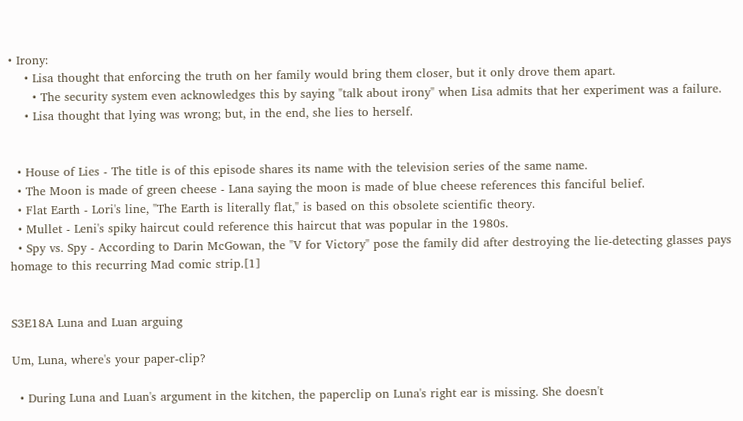• Irony:
    • Lisa thought that enforcing the truth on her family would bring them closer, but it only drove them apart.
      • The security system even acknowledges this by saying "talk about irony" when Lisa admits that her experiment was a failure.
    • Lisa thought that lying was wrong; but, in the end, she lies to herself.


  • House of Lies - The title is of this episode shares its name with the television series of the same name.
  • The Moon is made of green cheese - Lana saying the moon is made of blue cheese references this fanciful belief.
  • Flat Earth - Lori's line, "The Earth is literally flat," is based on this obsolete scientific theory.
  • Mullet - Leni's spiky haircut could reference this haircut that was popular in the 1980s.
  • Spy vs. Spy - According to Darin McGowan, the "V for Victory" pose the family did after destroying the lie-detecting glasses pays homage to this recurring Mad comic strip.[1]


S3E18A Luna and Luan arguing

Um, Luna, where's your paper-clip?

  • During Luna and Luan's argument in the kitchen, the paperclip on Luna's right ear is missing. She doesn't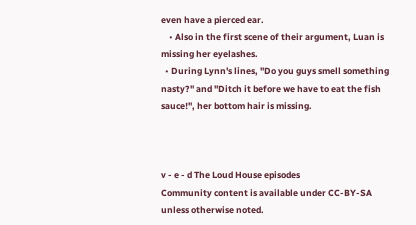even have a pierced ear.
    • Also in the first scene of their argument, Luan is missing her eyelashes.
  • During Lynn's lines, "Do you guys smell something nasty?" and "Ditch it before we have to eat the fish sauce!", her bottom hair is missing.



v - e - d The Loud House episodes
Community content is available under CC-BY-SA unless otherwise noted.